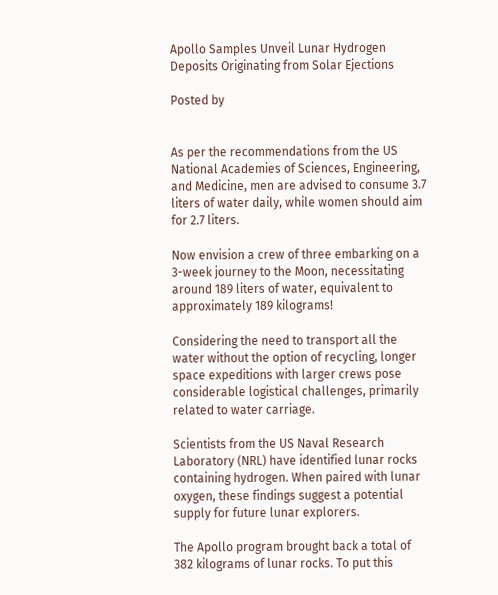Apollo Samples Unveil Lunar Hydrogen Deposits Originating from Solar Ejections

Posted by


As per the recommendations from the US National Academies of Sciences, Engineering, and Medicine, men are advised to consume 3.7 liters of water daily, while women should aim for 2.7 liters.

Now envision a crew of three embarking on a 3-week journey to the Moon, necessitating around 189 liters of water, equivalent to approximately 189 kilograms!

Considering the need to transport all the water without the option of recycling, longer space expeditions with larger crews pose considerable logistical challenges, primarily related to water carriage.

Scientists from the US Naval Research Laboratory (NRL) have identified lunar rocks containing hydrogen. When paired with lunar oxygen, these findings suggest a potential supply for future lunar explorers.

The Apollo program brought back a total of 382 kilograms of lunar rocks. To put this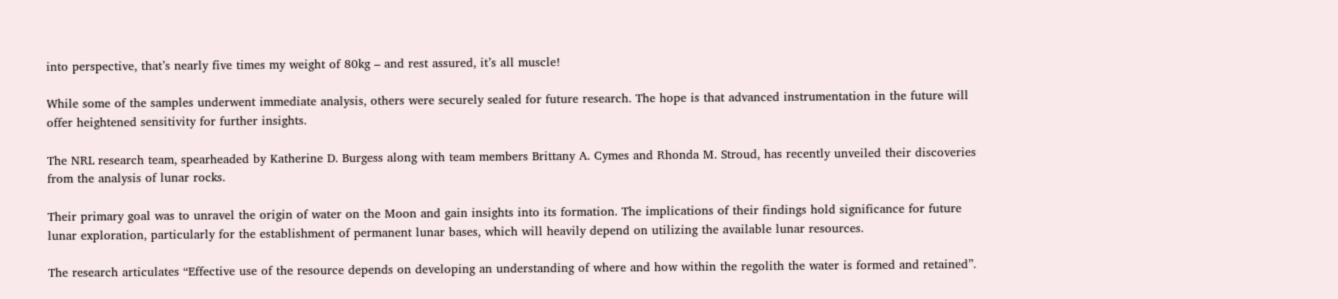into perspective, that’s nearly five times my weight of 80kg – and rest assured, it’s all muscle!

While some of the samples underwent immediate analysis, others were securely sealed for future research. The hope is that advanced instrumentation in the future will offer heightened sensitivity for further insights.

The NRL research team, spearheaded by Katherine D. Burgess along with team members Brittany A. Cymes and Rhonda M. Stroud, has recently unveiled their discoveries from the analysis of lunar rocks.

Their primary goal was to unravel the origin of water on the Moon and gain insights into its formation. The implications of their findings hold significance for future lunar exploration, particularly for the establishment of permanent lunar bases, which will heavily depend on utilizing the available lunar resources.

The research articulates “Effective use of the resource depends on developing an understanding of where and how within the regolith the water is formed and retained”.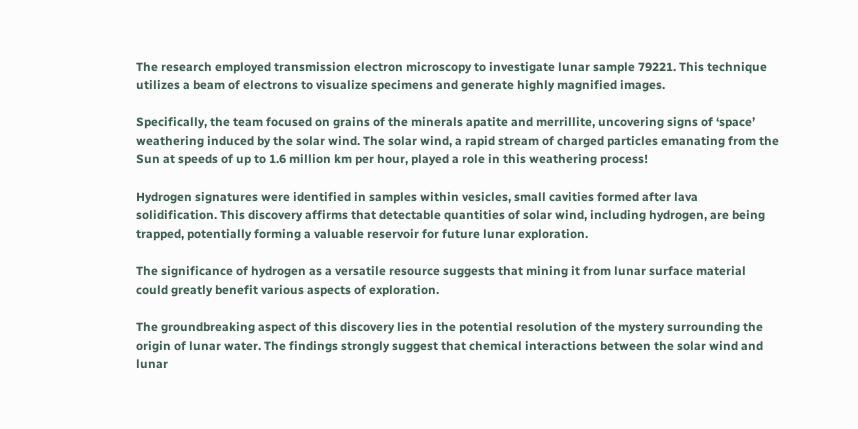The research employed transmission electron microscopy to investigate lunar sample 79221. This technique utilizes a beam of electrons to visualize specimens and generate highly magnified images.

Specifically, the team focused on grains of the minerals apatite and merrillite, uncovering signs of ‘space’ weathering induced by the solar wind. The solar wind, a rapid stream of charged particles emanating from the Sun at speeds of up to 1.6 million km per hour, played a role in this weathering process!

Hydrogen signatures were identified in samples within vesicles, small cavities formed after lava solidification. This discovery affirms that detectable quantities of solar wind, including hydrogen, are being trapped, potentially forming a valuable reservoir for future lunar exploration.

The significance of hydrogen as a versatile resource suggests that mining it from lunar surface material could greatly benefit various aspects of exploration.

The groundbreaking aspect of this discovery lies in the potential resolution of the mystery surrounding the origin of lunar water. The findings strongly suggest that chemical interactions between the solar wind and lunar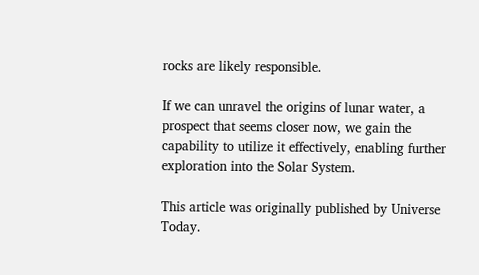rocks are likely responsible.

If we can unravel the origins of lunar water, a prospect that seems closer now, we gain the capability to utilize it effectively, enabling further exploration into the Solar System.

This article was originally published by Universe Today.